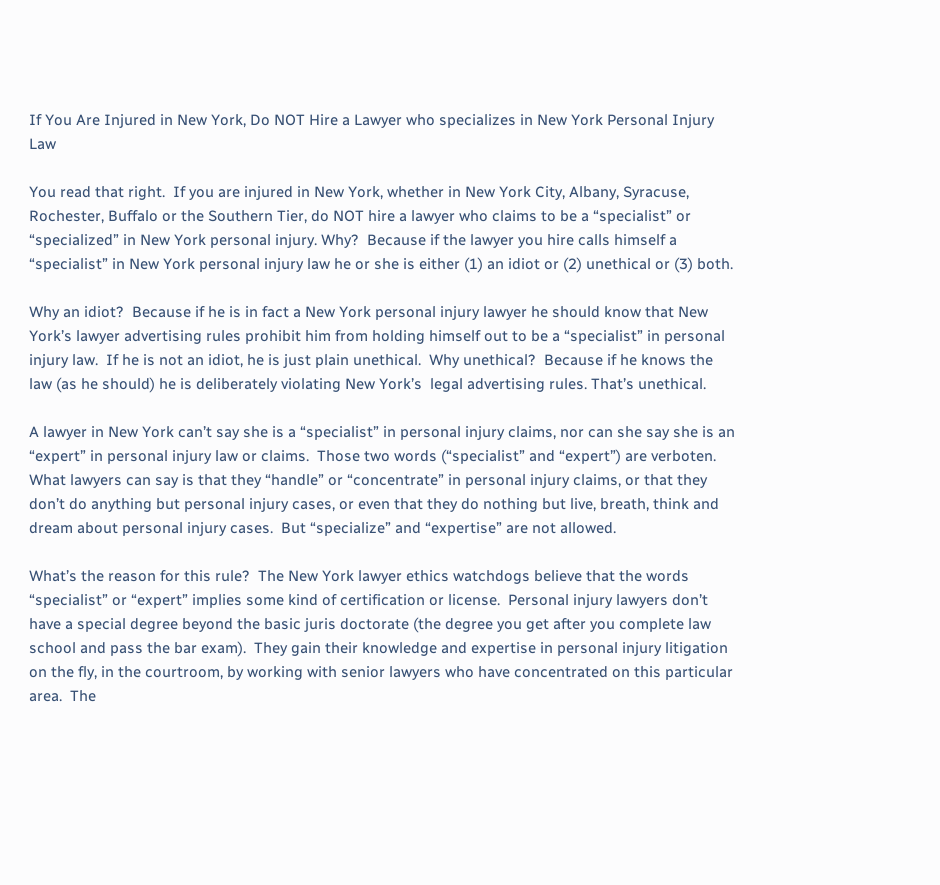If You Are Injured in New York, Do NOT Hire a Lawyer who specializes in New York Personal Injury Law

You read that right.  If you are injured in New York, whether in New York City, Albany, Syracuse, Rochester, Buffalo or the Southern Tier, do NOT hire a lawyer who claims to be a “specialist” or “specialized” in New York personal injury. Why?  Because if the lawyer you hire calls himself a “specialist” in New York personal injury law he or she is either (1) an idiot or (2) unethical or (3) both.

Why an idiot?  Because if he is in fact a New York personal injury lawyer he should know that New York’s lawyer advertising rules prohibit him from holding himself out to be a “specialist” in personal injury law.  If he is not an idiot, he is just plain unethical.  Why unethical?  Because if he knows the law (as he should) he is deliberately violating New York’s  legal advertising rules. That’s unethical.

A lawyer in New York can’t say she is a “specialist” in personal injury claims, nor can she say she is an “expert” in personal injury law or claims.  Those two words (“specialist” and “expert”) are verboten.  What lawyers can say is that they “handle” or “concentrate” in personal injury claims, or that they don’t do anything but personal injury cases, or even that they do nothing but live, breath, think and dream about personal injury cases.  But “specialize” and “expertise” are not allowed.

What’s the reason for this rule?  The New York lawyer ethics watchdogs believe that the words “specialist” or “expert” implies some kind of certification or license.  Personal injury lawyers don’t have a special degree beyond the basic juris doctorate (the degree you get after you complete law school and pass the bar exam).  They gain their knowledge and expertise in personal injury litigation on the fly, in the courtroom, by working with senior lawyers who have concentrated on this particular area.  The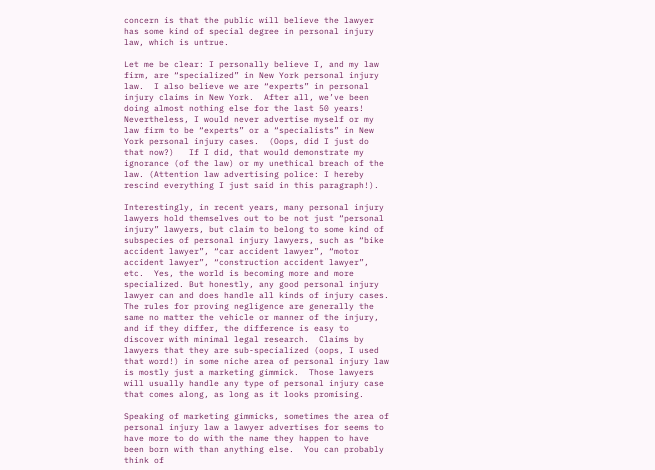concern is that the public will believe the lawyer has some kind of special degree in personal injury law, which is untrue.

Let me be clear: I personally believe I, and my law firm, are “specialized” in New York personal injury law.  I also believe we are “experts” in personal injury claims in New York.  After all, we’ve been doing almost nothing else for the last 50 years!  Nevertheless, I would never advertise myself or my law firm to be “experts” or a “specialists” in New York personal injury cases.  (Oops, did I just do that now?)   If I did, that would demonstrate my ignorance (of the law) or my unethical breach of the law. (Attention law advertising police: I hereby rescind everything I just said in this paragraph!).

Interestingly, in recent years, many personal injury lawyers hold themselves out to be not just “personal injury” lawyers, but claim to belong to some kind of subspecies of personal injury lawyers, such as “bike accident lawyer”, “car accident lawyer”, “motor accident lawyer”, “construction accident lawyer”, etc.  Yes, the world is becoming more and more specialized. But honestly, any good personal injury lawyer can and does handle all kinds of injury cases.  The rules for proving negligence are generally the same no matter the vehicle or manner of the injury, and if they differ, the difference is easy to discover with minimal legal research.  Claims by lawyers that they are sub-specialized (oops, I used that word!) in some niche area of personal injury law is mostly just a marketing gimmick.  Those lawyers will usually handle any type of personal injury case that comes along, as long as it looks promising.

Speaking of marketing gimmicks, sometimes the area of personal injury law a lawyer advertises for seems to have more to do with the name they happen to have been born with than anything else.  You can probably think of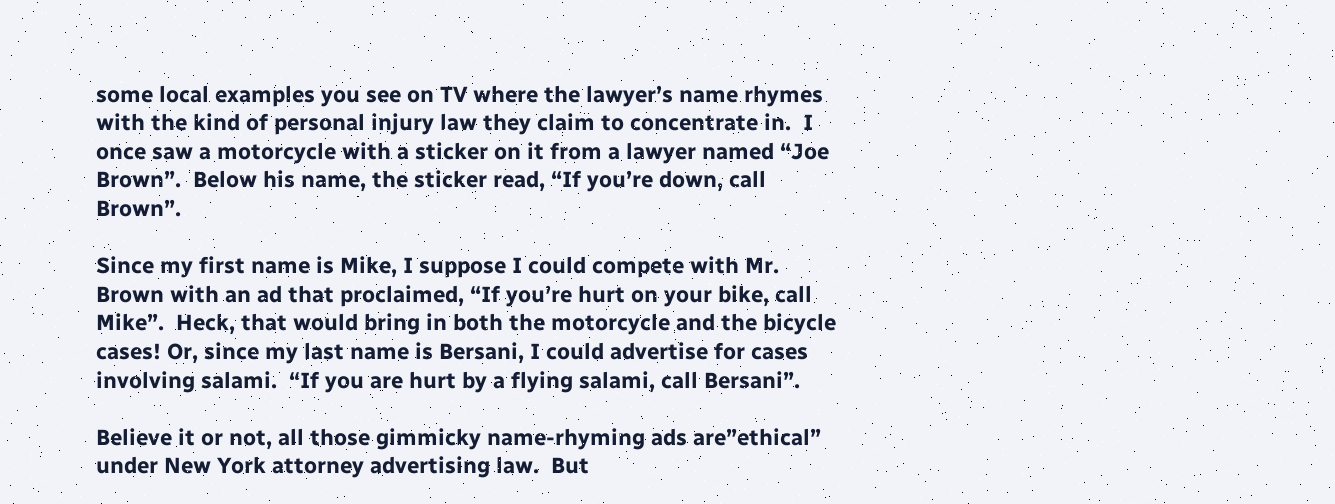some local examples you see on TV where the lawyer’s name rhymes with the kind of personal injury law they claim to concentrate in.  I once saw a motorcycle with a sticker on it from a lawyer named “Joe Brown”.  Below his name, the sticker read, “If you’re down, call Brown”.

Since my first name is Mike, I suppose I could compete with Mr. Brown with an ad that proclaimed, “If you’re hurt on your bike, call Mike”.  Heck, that would bring in both the motorcycle and the bicycle cases! Or, since my last name is Bersani, I could advertise for cases involving salami.  “If you are hurt by a flying salami, call Bersani”.

Believe it or not, all those gimmicky name-rhyming ads are”ethical” under New York attorney advertising law.  But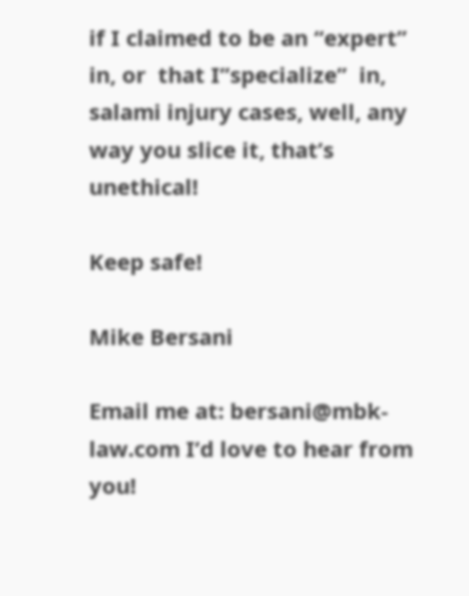if I claimed to be an “expert” in, or  that I”specialize”  in, salami injury cases, well, any way you slice it, that’s unethical!

Keep safe!

Mike Bersani

Email me at: bersani@mbk-law.com I’d love to hear from you!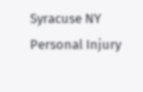Syracuse NY Personal Injury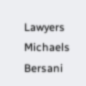Lawyers
Michaels Bersani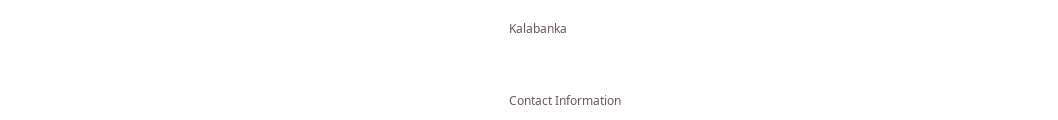Kalabanka


Contact Information